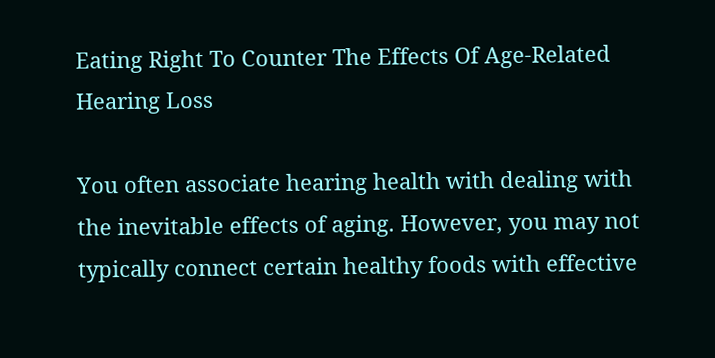Eating Right To Counter The Effects Of Age-Related Hearing Loss

You often associate hearing health with dealing with the inevitable effects of aging. However, you may not typically connect certain healthy foods with effective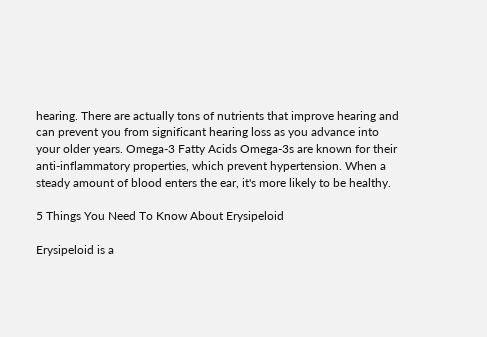hearing. There are actually tons of nutrients that improve hearing and can prevent you from significant hearing loss as you advance into your older years. Omega-3 Fatty Acids Omega-3s are known for their anti-inflammatory properties, which prevent hypertension. When a steady amount of blood enters the ear, it's more likely to be healthy.

5 Things You Need To Know About Erysipeloid

Erysipeloid is a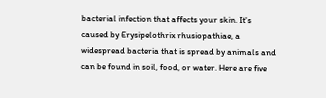bacterial infection that affects your skin. It's caused by Erysipelothrix rhusiopathiae, a widespread bacteria that is spread by animals and can be found in soil, food, or water. Here are five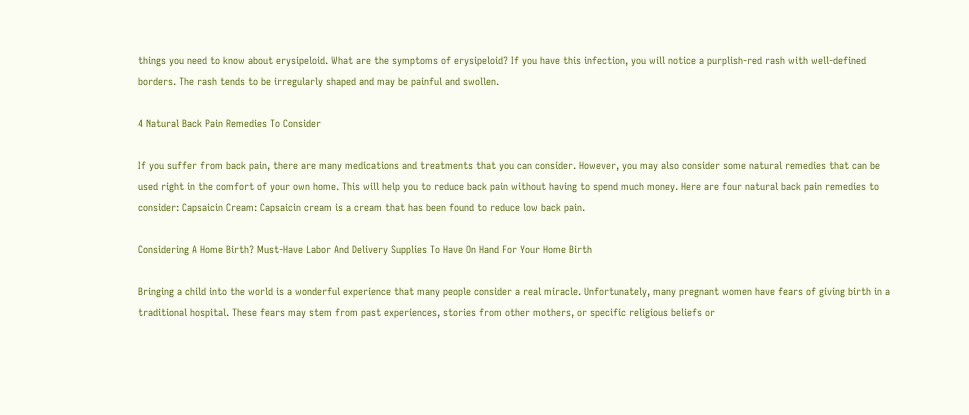things you need to know about erysipeloid. What are the symptoms of erysipeloid? If you have this infection, you will notice a purplish-red rash with well-defined borders. The rash tends to be irregularly shaped and may be painful and swollen.

4 Natural Back Pain Remedies To Consider

If you suffer from back pain, there are many medications and treatments that you can consider. However, you may also consider some natural remedies that can be used right in the comfort of your own home. This will help you to reduce back pain without having to spend much money. Here are four natural back pain remedies to consider: Capsaicin Cream: Capsaicin cream is a cream that has been found to reduce low back pain.

Considering A Home Birth? Must-Have Labor And Delivery Supplies To Have On Hand For Your Home Birth

Bringing a child into the world is a wonderful experience that many people consider a real miracle. Unfortunately, many pregnant women have fears of giving birth in a traditional hospital. These fears may stem from past experiences, stories from other mothers, or specific religious beliefs or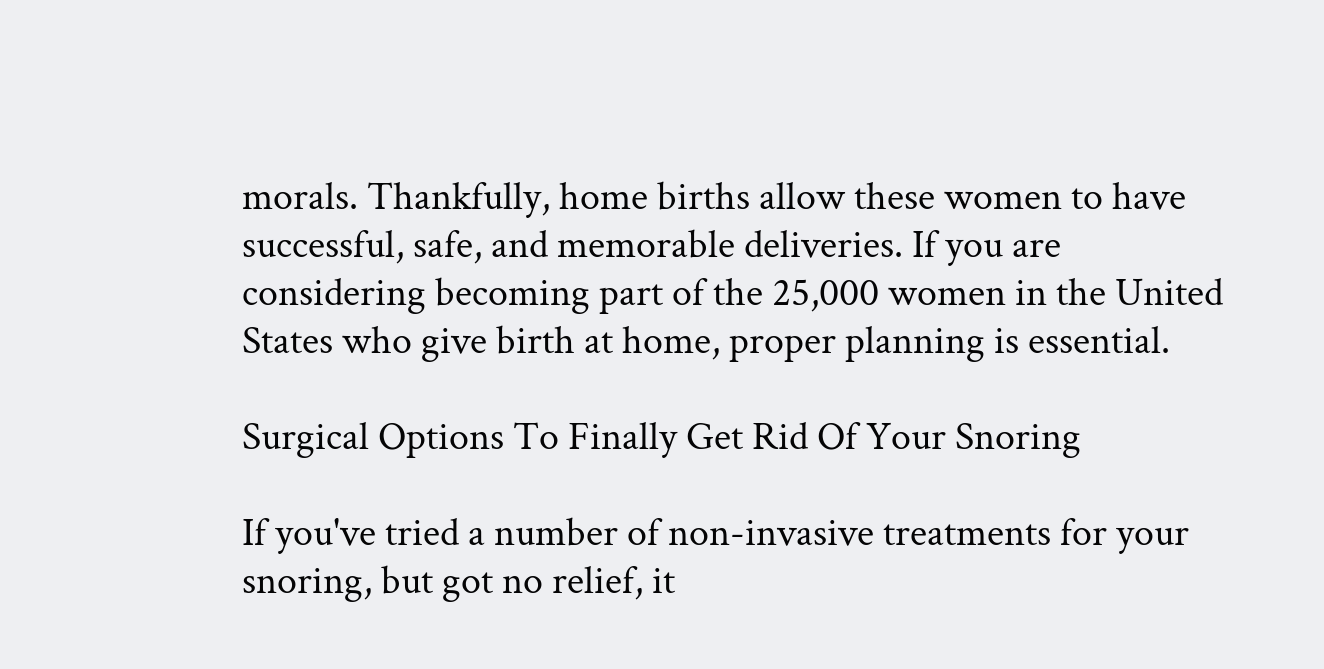morals. Thankfully, home births allow these women to have successful, safe, and memorable deliveries. If you are considering becoming part of the 25,000 women in the United States who give birth at home, proper planning is essential.

Surgical Options To Finally Get Rid Of Your Snoring

If you've tried a number of non-invasive treatments for your snoring, but got no relief, it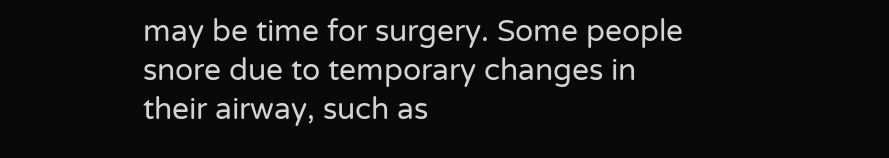may be time for surgery. Some people snore due to temporary changes in their airway, such as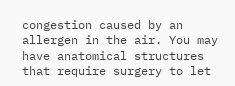congestion caused by an allergen in the air. You may have anatomical structures that require surgery to let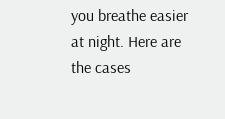you breathe easier at night. Here are the cases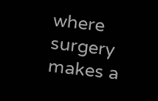where surgery makes a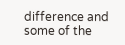difference and some of the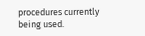procedures currently being used.